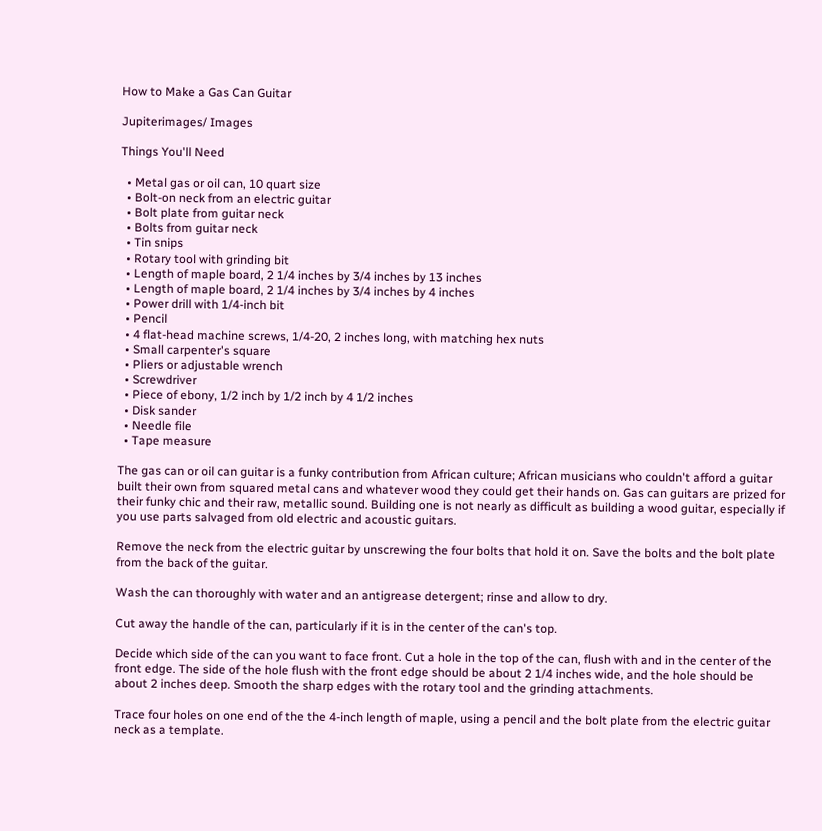How to Make a Gas Can Guitar

Jupiterimages/ Images

Things You'll Need

  • Metal gas or oil can, 10 quart size
  • Bolt-on neck from an electric guitar
  • Bolt plate from guitar neck
  • Bolts from guitar neck
  • Tin snips
  • Rotary tool with grinding bit
  • Length of maple board, 2 1/4 inches by 3/4 inches by 13 inches
  • Length of maple board, 2 1/4 inches by 3/4 inches by 4 inches
  • Power drill with 1/4-inch bit
  • Pencil
  • 4 flat-head machine screws, 1/4-20, 2 inches long, with matching hex nuts
  • Small carpenter's square
  • Pliers or adjustable wrench
  • Screwdriver
  • Piece of ebony, 1/2 inch by 1/2 inch by 4 1/2 inches
  • Disk sander
  • Needle file
  • Tape measure

The gas can or oil can guitar is a funky contribution from African culture; African musicians who couldn't afford a guitar built their own from squared metal cans and whatever wood they could get their hands on. Gas can guitars are prized for their funky chic and their raw, metallic sound. Building one is not nearly as difficult as building a wood guitar, especially if you use parts salvaged from old electric and acoustic guitars.

Remove the neck from the electric guitar by unscrewing the four bolts that hold it on. Save the bolts and the bolt plate from the back of the guitar.

Wash the can thoroughly with water and an antigrease detergent; rinse and allow to dry.

Cut away the handle of the can, particularly if it is in the center of the can's top.

Decide which side of the can you want to face front. Cut a hole in the top of the can, flush with and in the center of the front edge. The side of the hole flush with the front edge should be about 2 1/4 inches wide, and the hole should be about 2 inches deep. Smooth the sharp edges with the rotary tool and the grinding attachments.

Trace four holes on one end of the the 4-inch length of maple, using a pencil and the bolt plate from the electric guitar neck as a template.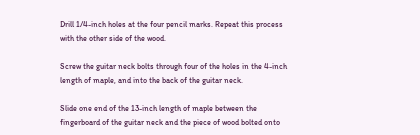Drill 1/4-inch holes at the four pencil marks. Repeat this process with the other side of the wood.

Screw the guitar neck bolts through four of the holes in the 4-inch length of maple, and into the back of the guitar neck.

Slide one end of the 13-inch length of maple between the fingerboard of the guitar neck and the piece of wood bolted onto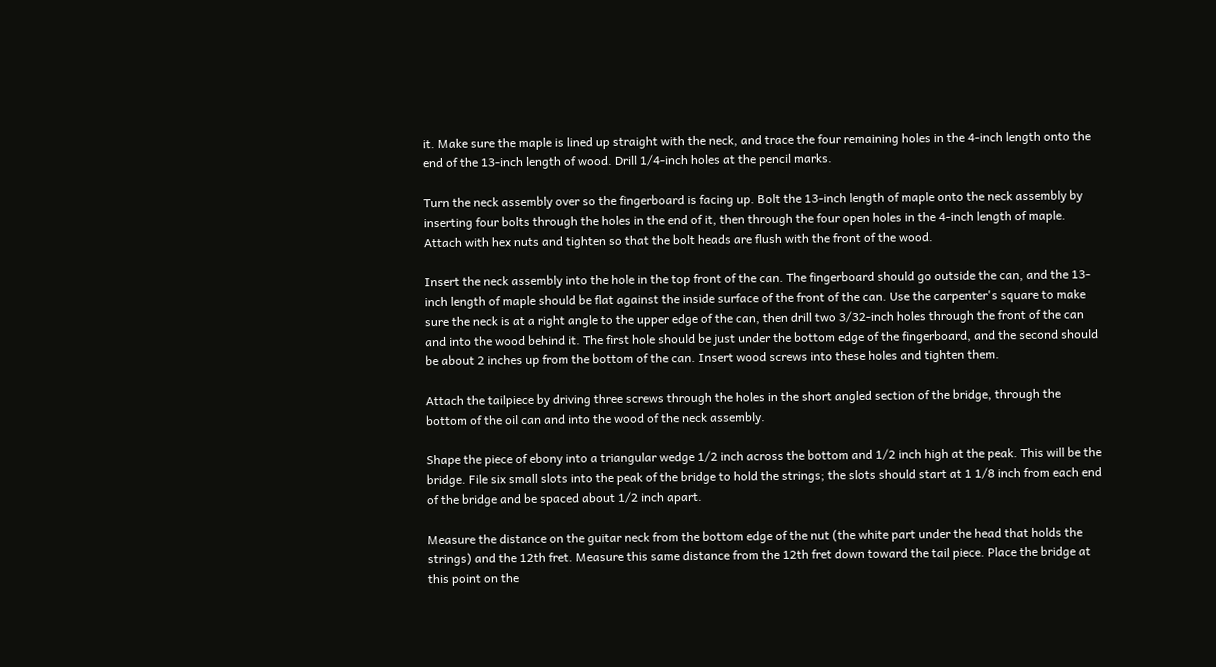it. Make sure the maple is lined up straight with the neck, and trace the four remaining holes in the 4-inch length onto the end of the 13-inch length of wood. Drill 1/4-inch holes at the pencil marks.

Turn the neck assembly over so the fingerboard is facing up. Bolt the 13-inch length of maple onto the neck assembly by inserting four bolts through the holes in the end of it, then through the four open holes in the 4-inch length of maple. Attach with hex nuts and tighten so that the bolt heads are flush with the front of the wood.

Insert the neck assembly into the hole in the top front of the can. The fingerboard should go outside the can, and the 13-inch length of maple should be flat against the inside surface of the front of the can. Use the carpenter's square to make sure the neck is at a right angle to the upper edge of the can, then drill two 3/32-inch holes through the front of the can and into the wood behind it. The first hole should be just under the bottom edge of the fingerboard, and the second should be about 2 inches up from the bottom of the can. Insert wood screws into these holes and tighten them.

Attach the tailpiece by driving three screws through the holes in the short angled section of the bridge, through the bottom of the oil can and into the wood of the neck assembly.

Shape the piece of ebony into a triangular wedge 1/2 inch across the bottom and 1/2 inch high at the peak. This will be the bridge. File six small slots into the peak of the bridge to hold the strings; the slots should start at 1 1/8 inch from each end of the bridge and be spaced about 1/2 inch apart.

Measure the distance on the guitar neck from the bottom edge of the nut (the white part under the head that holds the strings) and the 12th fret. Measure this same distance from the 12th fret down toward the tail piece. Place the bridge at this point on the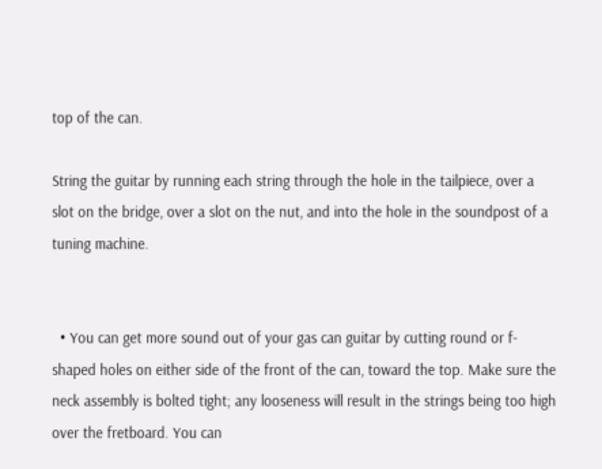top of the can.

String the guitar by running each string through the hole in the tailpiece, over a slot on the bridge, over a slot on the nut, and into the hole in the soundpost of a tuning machine.


  • You can get more sound out of your gas can guitar by cutting round or f-shaped holes on either side of the front of the can, toward the top. Make sure the neck assembly is bolted tight; any looseness will result in the strings being too high over the fretboard. You can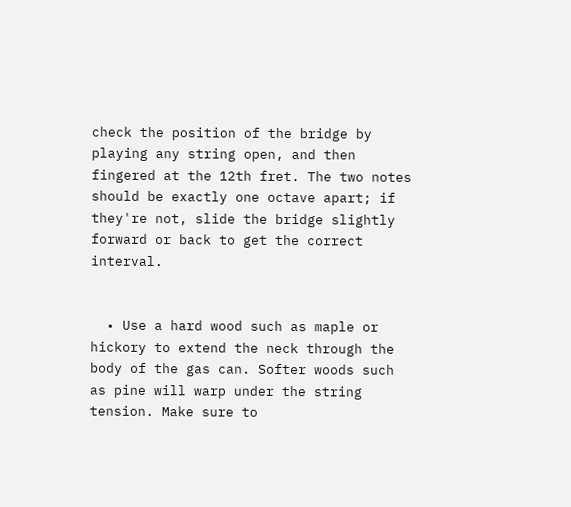check the position of the bridge by playing any string open, and then fingered at the 12th fret. The two notes should be exactly one octave apart; if they're not, slide the bridge slightly forward or back to get the correct interval.


  • Use a hard wood such as maple or hickory to extend the neck through the body of the gas can. Softer woods such as pine will warp under the string tension. Make sure to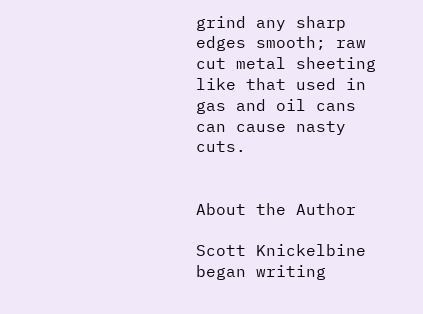grind any sharp edges smooth; raw cut metal sheeting like that used in gas and oil cans can cause nasty cuts.


About the Author

Scott Knickelbine began writing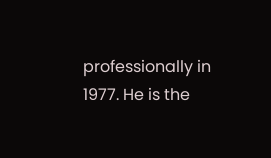professionally in 1977. He is the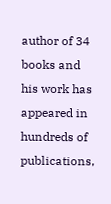author of 34 books and his work has appeared in hundreds of publications,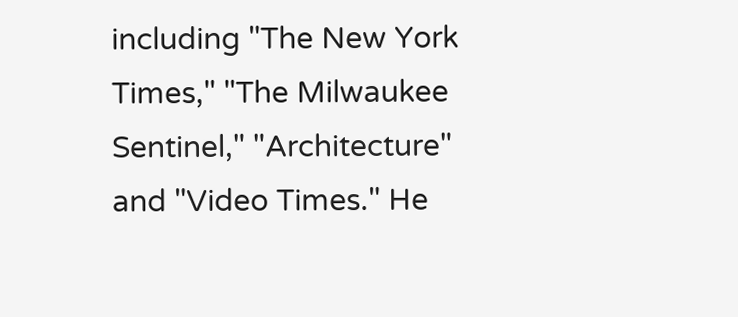including "The New York Times," "The Milwaukee Sentinel," "Architecture" and "Video Times." He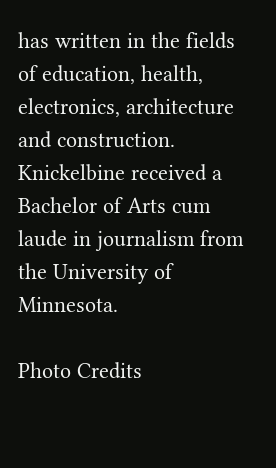has written in the fields of education, health, electronics, architecture and construction. Knickelbine received a Bachelor of Arts cum laude in journalism from the University of Minnesota.

Photo Credits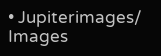• Jupiterimages/ Images